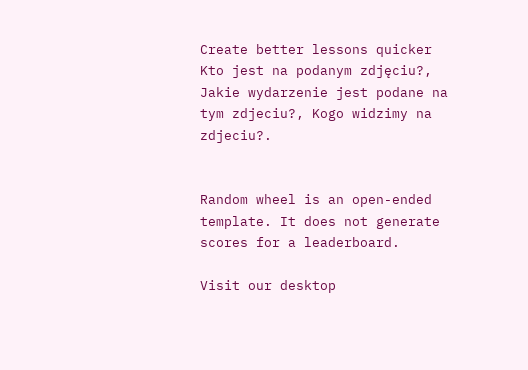Create better lessons quicker
Kto jest na podanym zdjęciu?, Jakie wydarzenie jest podane na tym zdjeciu?, Kogo widzimy na zdjeciu?.


Random wheel is an open-ended template. It does not generate scores for a leaderboard.

Visit our desktop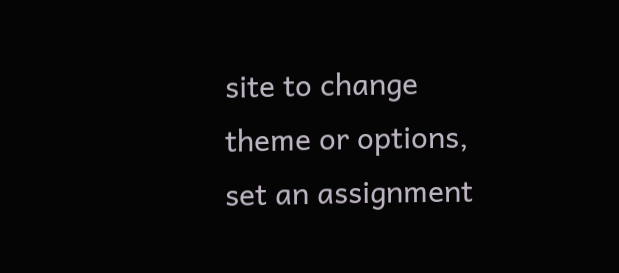site to change theme or options, set an assignment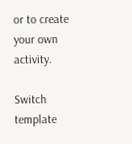or to create your own activity.

Switch template